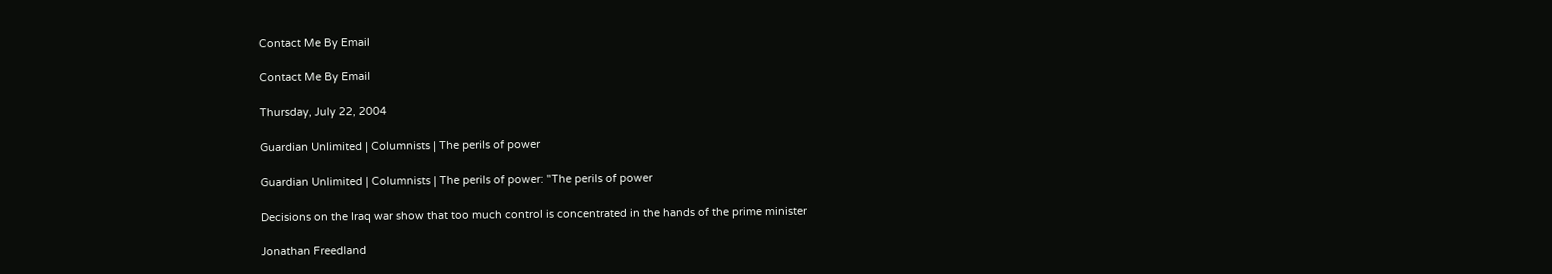Contact Me By Email

Contact Me By Email

Thursday, July 22, 2004

Guardian Unlimited | Columnists | The perils of power

Guardian Unlimited | Columnists | The perils of power: "The perils of power

Decisions on the Iraq war show that too much control is concentrated in the hands of the prime minister

Jonathan Freedland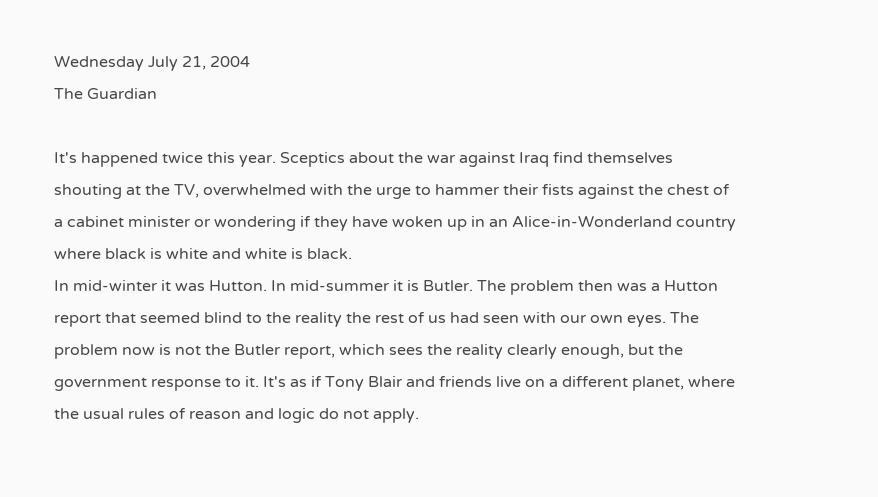Wednesday July 21, 2004
The Guardian

It's happened twice this year. Sceptics about the war against Iraq find themselves shouting at the TV, overwhelmed with the urge to hammer their fists against the chest of a cabinet minister or wondering if they have woken up in an Alice-in-Wonderland country where black is white and white is black.
In mid-winter it was Hutton. In mid-summer it is Butler. The problem then was a Hutton report that seemed blind to the reality the rest of us had seen with our own eyes. The problem now is not the Butler report, which sees the reality clearly enough, but the government response to it. It's as if Tony Blair and friends live on a different planet, where the usual rules of reason and logic do not apply.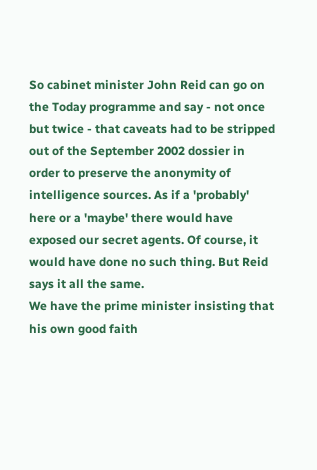So cabinet minister John Reid can go on the Today programme and say - not once but twice - that caveats had to be stripped out of the September 2002 dossier in order to preserve the anonymity of intelligence sources. As if a 'probably' here or a 'maybe' there would have exposed our secret agents. Of course, it would have done no such thing. But Reid says it all the same.
We have the prime minister insisting that his own good faith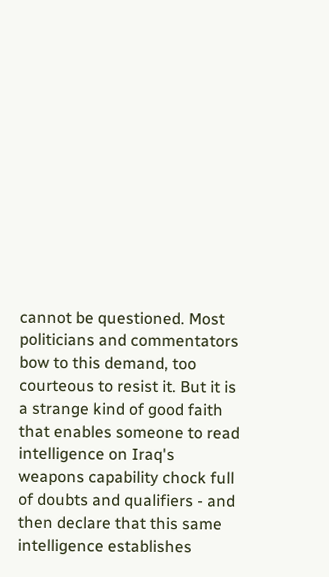cannot be questioned. Most politicians and commentators bow to this demand, too courteous to resist it. But it is a strange kind of good faith that enables someone to read intelligence on Iraq's weapons capability chock full of doubts and qualifiers - and then declare that this same intelligence establishes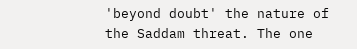'beyond doubt' the nature of the Saddam threat. The one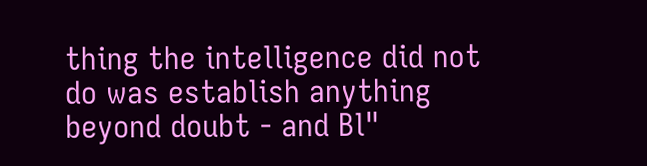thing the intelligence did not do was establish anything beyond doubt - and Bl"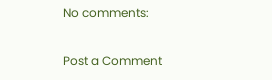No comments:

Post a Comment